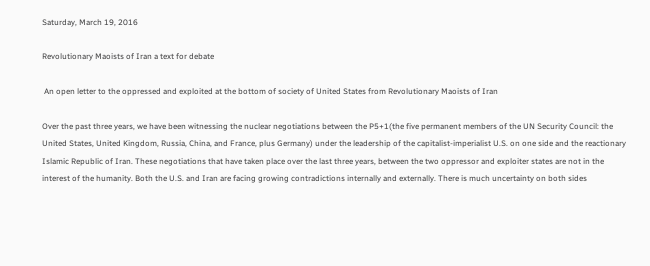Saturday, March 19, 2016

Revolutionary Maoists of Iran a text for debate

 An open letter to the oppressed and exploited at the bottom of society of United States from Revolutionary Maoists of Iran

Over the past three years, we have been witnessing the nuclear negotiations between the P5+1(the five permanent members of the UN Security Council: the United States, United Kingdom, Russia, China, and France, plus Germany) under the leadership of the capitalist-imperialist U.S. on one side and the reactionary Islamic Republic of Iran. These negotiations that have taken place over the last three years, between the two oppressor and exploiter states are not in the interest of the humanity. Both the U.S. and Iran are facing growing contradictions internally and externally. There is much uncertainty on both sides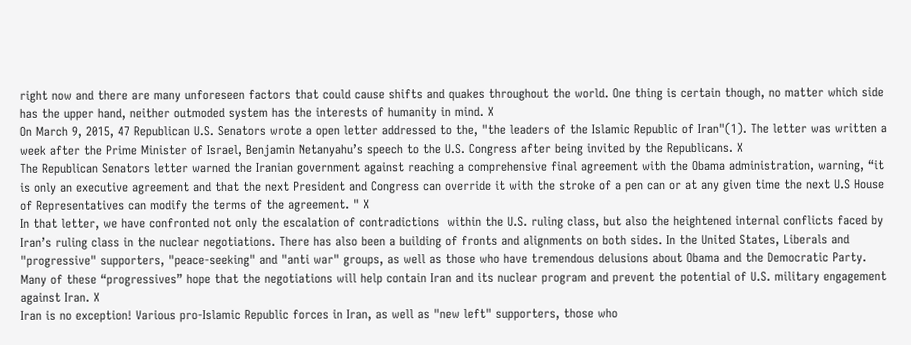right now and there are many unforeseen factors that could cause shifts and quakes throughout the world. One thing is certain though, no matter which side has the upper hand, neither outmoded system has the interests of humanity in mind. X
On March 9, 2015, 47 Republican U.S. Senators wrote a open letter addressed to the, "the leaders of the Islamic Republic of Iran"(1). The letter was written a week after the Prime Minister of Israel, Benjamin Netanyahu’s speech to the U.S. Congress after being invited by the Republicans. X
The Republican Senators letter warned the Iranian government against reaching a comprehensive final agreement with the Obama administration, warning, “it is only an executive agreement and that the next President and Congress can override it with the stroke of a pen can or at any given time the next U.S House of Representatives can modify the terms of the agreement. " X
In that letter, we have confronted not only the escalation of contradictions  within the U.S. ruling class, but also the heightened internal conflicts faced by Iran’s ruling class in the nuclear negotiations. There has also been a building of fronts and alignments on both sides. In the United States, Liberals and "progressive" supporters, "peace-seeking" and "anti war" groups, as well as those who have tremendous delusions about Obama and the Democratic Party. Many of these “progressives” hope that the negotiations will help contain Iran and its nuclear program and prevent the potential of U.S. military engagement against Iran. X
Iran is no exception! Various pro-Islamic Republic forces in Iran, as well as "new left" supporters, those who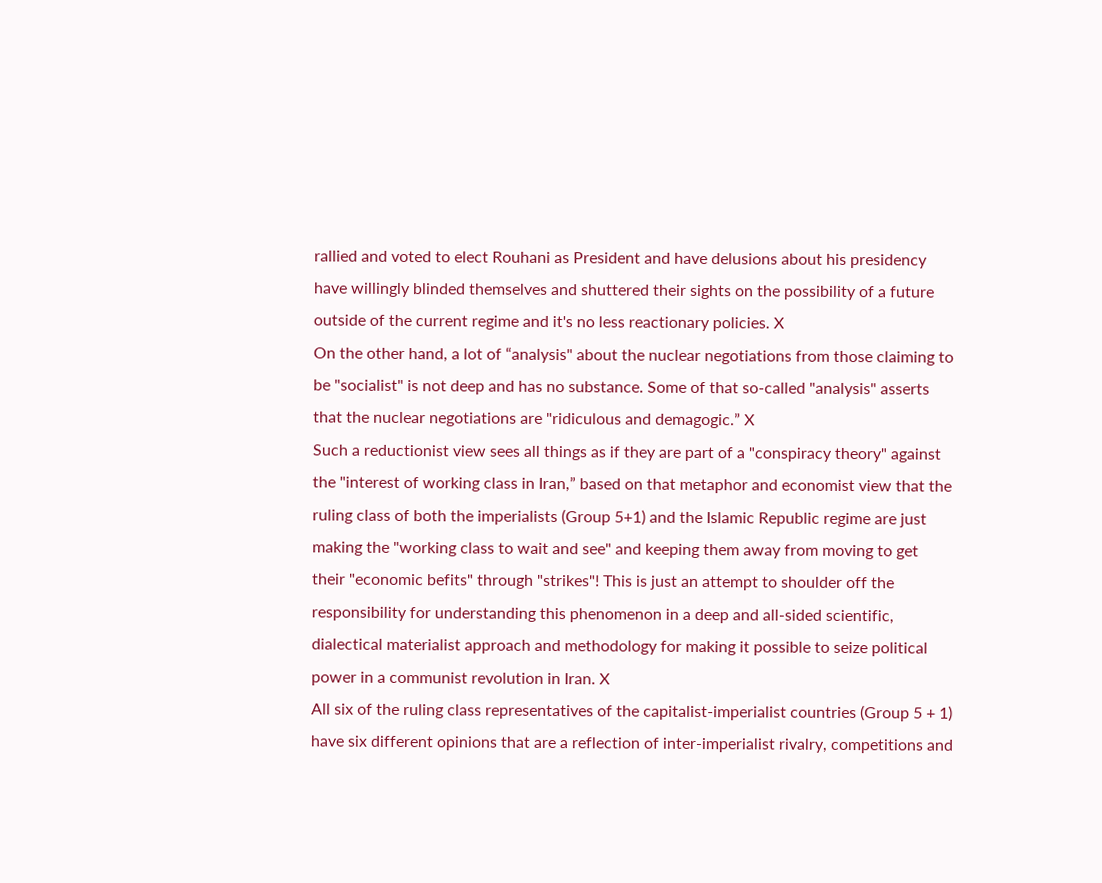rallied and voted to elect Rouhani as President and have delusions about his presidency have willingly blinded themselves and shuttered their sights on the possibility of a future outside of the current regime and it's no less reactionary policies. X
On the other hand, a lot of “analysis" about the nuclear negotiations from those claiming to be "socialist" is not deep and has no substance. Some of that so-called "analysis" asserts that the nuclear negotiations are "ridiculous and demagogic.” X
Such a reductionist view sees all things as if they are part of a "conspiracy theory" against the "interest of working class in Iran,” based on that metaphor and economist view that the ruling class of both the imperialists (Group 5+1) and the Islamic Republic regime are just making the "working class to wait and see" and keeping them away from moving to get their "economic befits" through "strikes"! This is just an attempt to shoulder off the responsibility for understanding this phenomenon in a deep and all-sided scientific, dialectical materialist approach and methodology for making it possible to seize political power in a communist revolution in Iran. X
All six of the ruling class representatives of the capitalist-imperialist countries (Group 5 + 1) have six different opinions that are a reflection of inter-imperialist rivalry, competitions and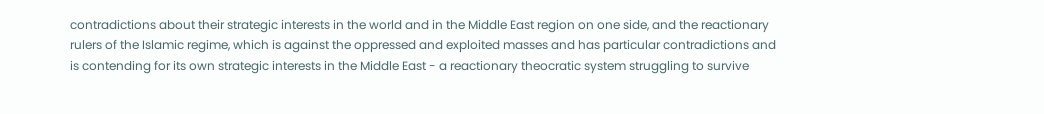contradictions about their strategic interests in the world and in the Middle East region on one side, and the reactionary rulers of the Islamic regime, which is against the oppressed and exploited masses and has particular contradictions and is contending for its own strategic interests in the Middle East - a reactionary theocratic system struggling to survive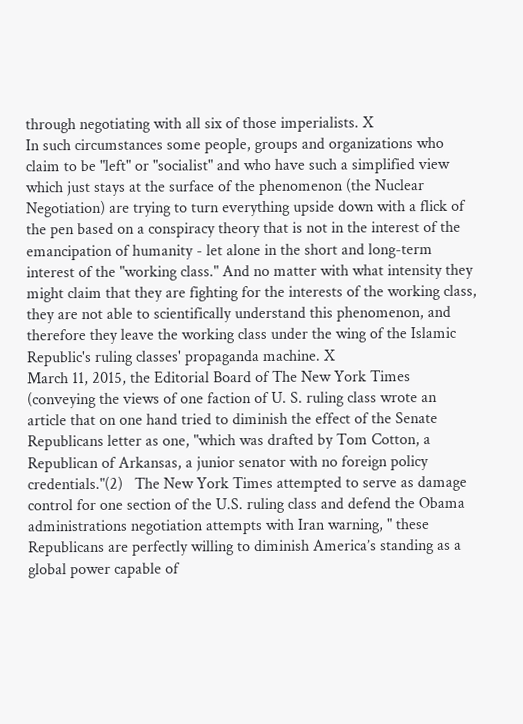through negotiating with all six of those imperialists. X
In such circumstances some people, groups and organizations who claim to be "left" or "socialist" and who have such a simplified view which just stays at the surface of the phenomenon (the Nuclear Negotiation) are trying to turn everything upside down with a flick of the pen based on a conspiracy theory that is not in the interest of the emancipation of humanity - let alone in the short and long-term interest of the "working class." And no matter with what intensity they might claim that they are fighting for the interests of the working class, they are not able to scientifically understand this phenomenon, and therefore they leave the working class under the wing of the Islamic Republic's ruling classes' propaganda machine. X
March 11, 2015, the Editorial Board of The New York Times (conveying the views of one faction of U. S. ruling class wrote an article that on one hand tried to diminish the effect of the Senate Republicans letter as one, "which was drafted by Tom Cotton, a Republican of Arkansas, a junior senator with no foreign policy credentials."(2)   The New York Times attempted to serve as damage control for one section of the U.S. ruling class and defend the Obama administrations negotiation attempts with Iran warning, " these Republicans are perfectly willing to diminish America’s standing as a global power capable of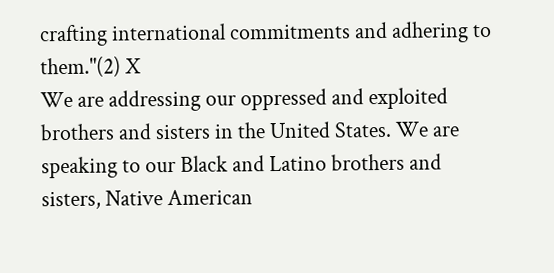crafting international commitments and adhering to them."(2) X
We are addressing our oppressed and exploited brothers and sisters in the United States. We are speaking to our Black and Latino brothers and sisters, Native American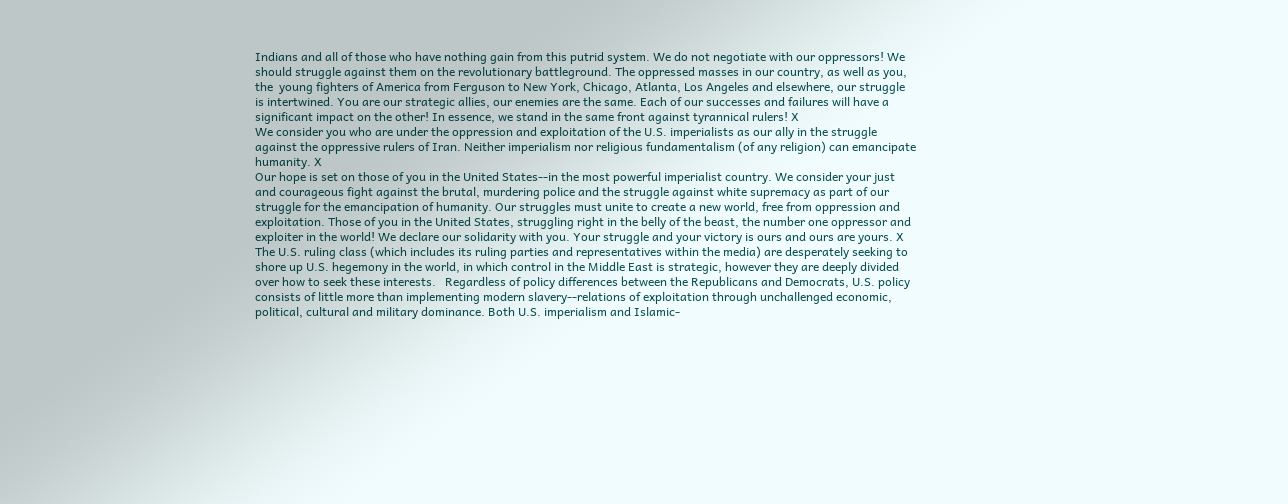Indians and all of those who have nothing gain from this putrid system. We do not negotiate with our oppressors! We should struggle against them on the revolutionary battleground. The oppressed masses in our country, as well as you, the  young fighters of America from Ferguson to New York, Chicago, Atlanta, Los Angeles and elsewhere, our struggle is intertwined. You are our strategic allies, our enemies are the same. Each of our successes and failures will have a significant impact on the other! In essence, we stand in the same front against tyrannical rulers! X
We consider you who are under the oppression and exploitation of the U.S. imperialists as our ally in the struggle against the oppressive rulers of Iran. Neither imperialism nor religious fundamentalism (of any religion) can emancipate humanity. X
Our hope is set on those of you in the United States--in the most powerful imperialist country. We consider your just and courageous fight against the brutal, murdering police and the struggle against white supremacy as part of our struggle for the emancipation of humanity. Our struggles must unite to create a new world, free from oppression and exploitation. Those of you in the United States, struggling right in the belly of the beast, the number one oppressor and exploiter in the world! We declare our solidarity with you. Your struggle and your victory is ours and ours are yours. X
The U.S. ruling class (which includes its ruling parties and representatives within the media) are desperately seeking to shore up U.S. hegemony in the world, in which control in the Middle East is strategic, however they are deeply divided over how to seek these interests.   Regardless of policy differences between the Republicans and Democrats, U.S. policy consists of little more than implementing modern slavery--relations of exploitation through unchallenged economic, political, cultural and military dominance. Both U.S. imperialism and Islamic-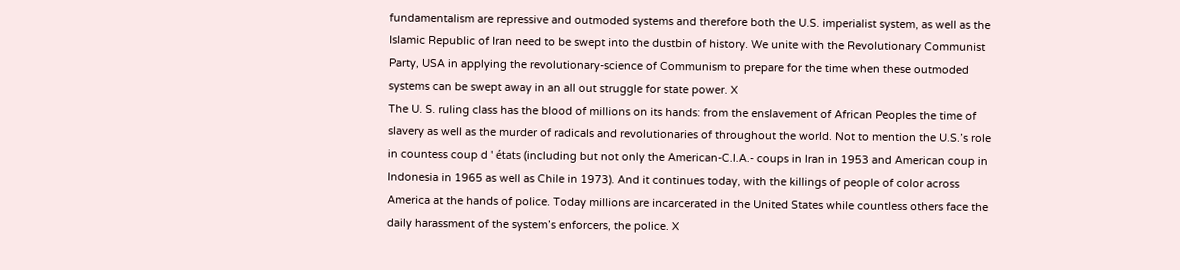fundamentalism are repressive and outmoded systems and therefore both the U.S. imperialist system, as well as the Islamic Republic of Iran need to be swept into the dustbin of history. We unite with the Revolutionary Communist Party, USA in applying the revolutionary-science of Communism to prepare for the time when these outmoded systems can be swept away in an all out struggle for state power. X
The U. S. ruling class has the blood of millions on its hands: from the enslavement of African Peoples the time of slavery as well as the murder of radicals and revolutionaries of throughout the world. Not to mention the U.S.’s role in countess coup d ' états (including but not only the American-C.I.A.- coups in Iran in 1953 and American coup in Indonesia in 1965 as well as Chile in 1973). And it continues today, with the killings of people of color across America at the hands of police. Today millions are incarcerated in the United States while countless others face the daily harassment of the system’s enforcers, the police. X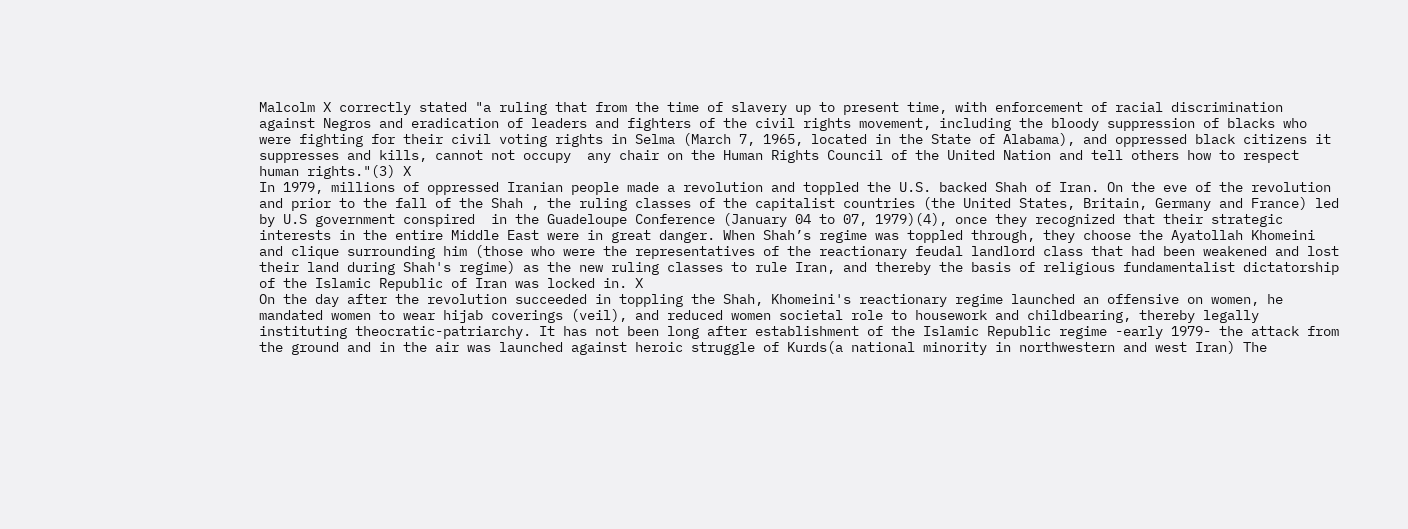Malcolm X correctly stated "a ruling that from the time of slavery up to present time, with enforcement of racial discrimination against Negros and eradication of leaders and fighters of the civil rights movement, including the bloody suppression of blacks who were fighting for their civil voting rights in Selma (March 7, 1965, located in the State of Alabama), and oppressed black citizens it suppresses and kills, cannot not occupy  any chair on the Human Rights Council of the United Nation and tell others how to respect human rights."(3) X
In 1979, millions of oppressed Iranian people made a revolution and toppled the U.S. backed Shah of Iran. On the eve of the revolution and prior to the fall of the Shah , the ruling classes of the capitalist countries (the United States, Britain, Germany and France) led by U.S government conspired  in the Guadeloupe Conference (January 04 to 07, 1979)(4), once they recognized that their strategic interests in the entire Middle East were in great danger. When Shah’s regime was toppled through, they choose the Ayatollah Khomeini and clique surrounding him (those who were the representatives of the reactionary feudal landlord class that had been weakened and lost their land during Shah's regime) as the new ruling classes to rule Iran, and thereby the basis of religious fundamentalist dictatorship of the Islamic Republic of Iran was locked in. X
On the day after the revolution succeeded in toppling the Shah, Khomeini's reactionary regime launched an offensive on women, he mandated women to wear hijab coverings (veil), and reduced women societal role to housework and childbearing, thereby legally instituting theocratic-patriarchy. It has not been long after establishment of the Islamic Republic regime -early 1979- the attack from the ground and in the air was launched against heroic struggle of Kurds(a national minority in northwestern and west Iran) The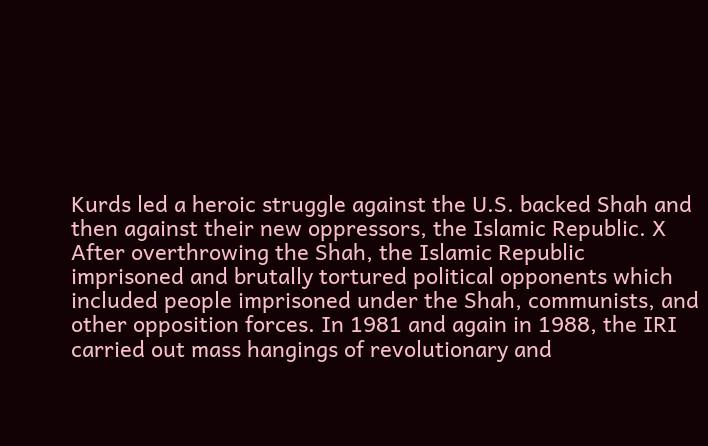Kurds led a heroic struggle against the U.S. backed Shah and then against their new oppressors, the Islamic Republic. X
After overthrowing the Shah, the Islamic Republic imprisoned and brutally tortured political opponents which included people imprisoned under the Shah, communists, and other opposition forces. In 1981 and again in 1988, the IRI carried out mass hangings of revolutionary and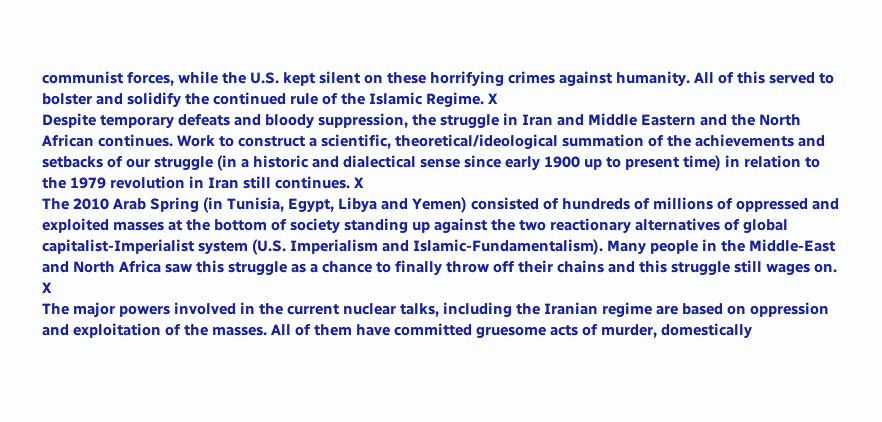communist forces, while the U.S. kept silent on these horrifying crimes against humanity. All of this served to bolster and solidify the continued rule of the Islamic Regime. X
Despite temporary defeats and bloody suppression, the struggle in Iran and Middle Eastern and the North African continues. Work to construct a scientific, theoretical/ideological summation of the achievements and setbacks of our struggle (in a historic and dialectical sense since early 1900 up to present time) in relation to the 1979 revolution in Iran still continues. X
The 2010 Arab Spring (in Tunisia, Egypt, Libya and Yemen) consisted of hundreds of millions of oppressed and exploited masses at the bottom of society standing up against the two reactionary alternatives of global capitalist-Imperialist system (U.S. Imperialism and Islamic-Fundamentalism). Many people in the Middle-East and North Africa saw this struggle as a chance to finally throw off their chains and this struggle still wages on. X
The major powers involved in the current nuclear talks, including the Iranian regime are based on oppression and exploitation of the masses. All of them have committed gruesome acts of murder, domestically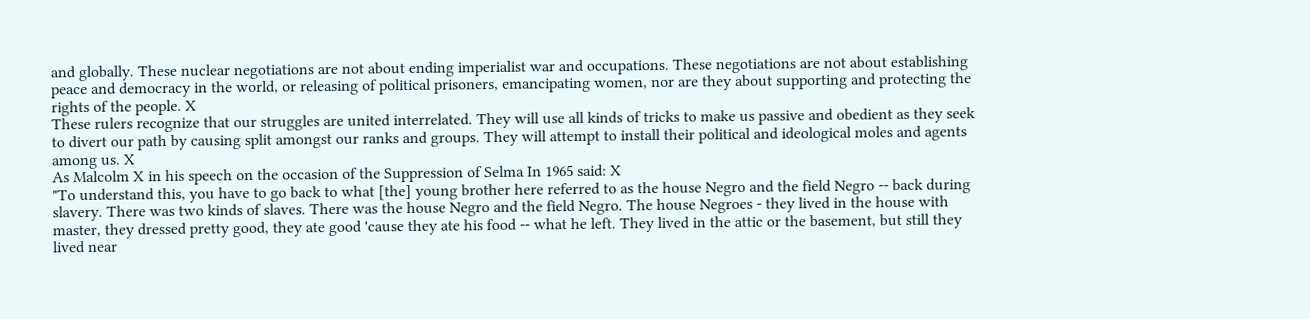and globally. These nuclear negotiations are not about ending imperialist war and occupations. These negotiations are not about establishing peace and democracy in the world, or releasing of political prisoners, emancipating women, nor are they about supporting and protecting the rights of the people. X
These rulers recognize that our struggles are united interrelated. They will use all kinds of tricks to make us passive and obedient as they seek to divert our path by causing split amongst our ranks and groups. They will attempt to install their political and ideological moles and agents among us. X
As Malcolm X in his speech on the occasion of the Suppression of Selma In 1965 said: X
"To understand this, you have to go back to what [the] young brother here referred to as the house Negro and the field Negro -- back during slavery. There was two kinds of slaves. There was the house Negro and the field Negro. The house Negroes - they lived in the house with master, they dressed pretty good, they ate good 'cause they ate his food -- what he left. They lived in the attic or the basement, but still they lived near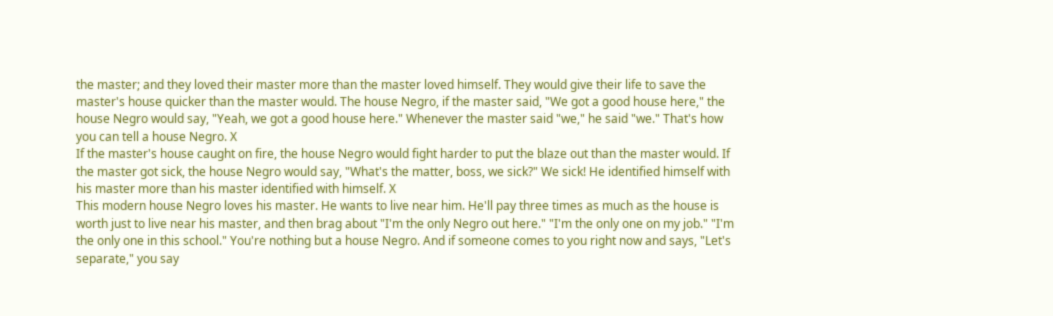the master; and they loved their master more than the master loved himself. They would give their life to save the master's house quicker than the master would. The house Negro, if the master said, "We got a good house here," the house Negro would say, "Yeah, we got a good house here." Whenever the master said "we," he said "we." That's how you can tell a house Negro. X
If the master's house caught on fire, the house Negro would fight harder to put the blaze out than the master would. If the master got sick, the house Negro would say, "What's the matter, boss, we sick?" We sick! He identified himself with his master more than his master identified with himself. X
This modern house Negro loves his master. He wants to live near him. He'll pay three times as much as the house is worth just to live near his master, and then brag about "I'm the only Negro out here." "I'm the only one on my job." "I'm the only one in this school." You're nothing but a house Negro. And if someone comes to you right now and says, "Let's separate," you say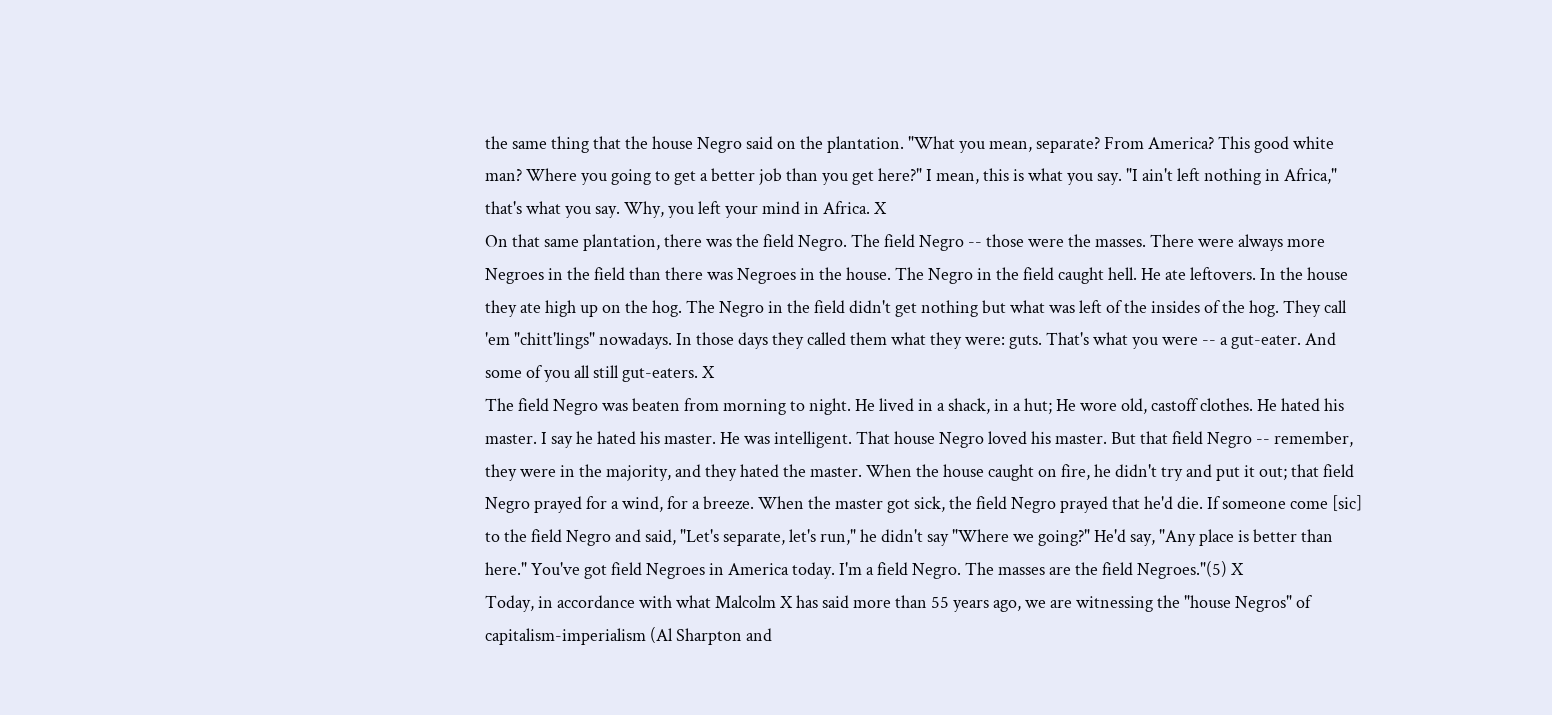the same thing that the house Negro said on the plantation. "What you mean, separate? From America? This good white man? Where you going to get a better job than you get here?" I mean, this is what you say. "I ain't left nothing in Africa," that's what you say. Why, you left your mind in Africa. X
On that same plantation, there was the field Negro. The field Negro -- those were the masses. There were always more Negroes in the field than there was Negroes in the house. The Negro in the field caught hell. He ate leftovers. In the house they ate high up on the hog. The Negro in the field didn't get nothing but what was left of the insides of the hog. They call 'em "chitt'lings" nowadays. In those days they called them what they were: guts. That's what you were -- a gut-eater. And some of you all still gut-eaters. X
The field Negro was beaten from morning to night. He lived in a shack, in a hut; He wore old, castoff clothes. He hated his master. I say he hated his master. He was intelligent. That house Negro loved his master. But that field Negro -- remember, they were in the majority, and they hated the master. When the house caught on fire, he didn't try and put it out; that field Negro prayed for a wind, for a breeze. When the master got sick, the field Negro prayed that he'd die. If someone come [sic] to the field Negro and said, "Let's separate, let's run," he didn't say "Where we going?" He'd say, "Any place is better than here." You've got field Negroes in America today. I'm a field Negro. The masses are the field Negroes."(5) X
Today, in accordance with what Malcolm X has said more than 55 years ago, we are witnessing the "house Negros" of capitalism-imperialism (Al Sharpton and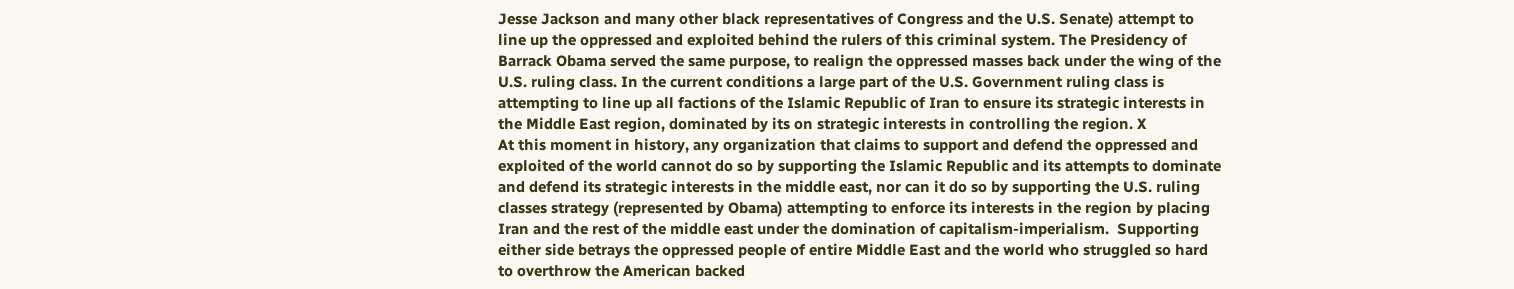Jesse Jackson and many other black representatives of Congress and the U.S. Senate) attempt to line up the oppressed and exploited behind the rulers of this criminal system. The Presidency of Barrack Obama served the same purpose, to realign the oppressed masses back under the wing of the U.S. ruling class. In the current conditions a large part of the U.S. Government ruling class is attempting to line up all factions of the Islamic Republic of Iran to ensure its strategic interests in the Middle East region, dominated by its on strategic interests in controlling the region. X
At this moment in history, any organization that claims to support and defend the oppressed and exploited of the world cannot do so by supporting the Islamic Republic and its attempts to dominate and defend its strategic interests in the middle east, nor can it do so by supporting the U.S. ruling classes strategy (represented by Obama) attempting to enforce its interests in the region by placing Iran and the rest of the middle east under the domination of capitalism-imperialism.  Supporting either side betrays the oppressed people of entire Middle East and the world who struggled so hard to overthrow the American backed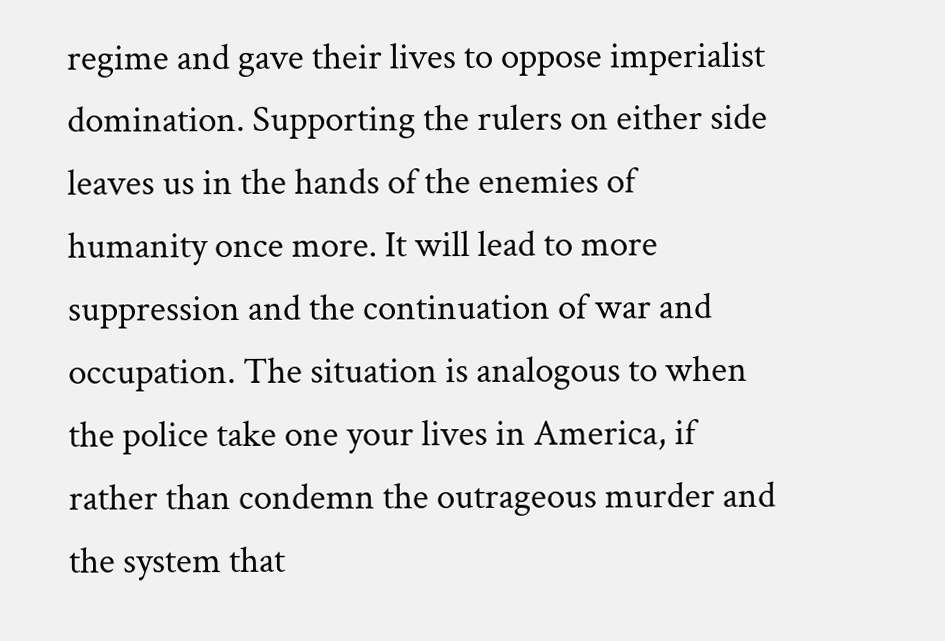regime and gave their lives to oppose imperialist domination. Supporting the rulers on either side leaves us in the hands of the enemies of humanity once more. It will lead to more suppression and the continuation of war and occupation. The situation is analogous to when the police take one your lives in America, if rather than condemn the outrageous murder and the system that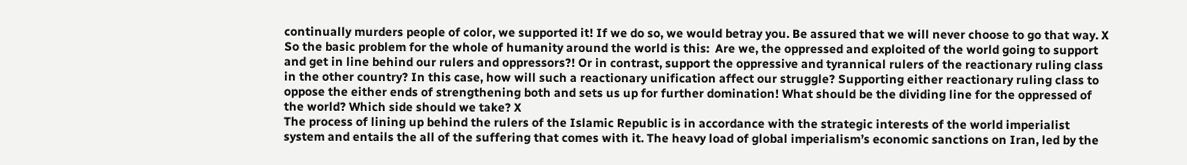continually murders people of color, we supported it! If we do so, we would betray you. Be assured that we will never choose to go that way. X
So the basic problem for the whole of humanity around the world is this:  Are we, the oppressed and exploited of the world going to support and get in line behind our rulers and oppressors?! Or in contrast, support the oppressive and tyrannical rulers of the reactionary ruling class in the other country? In this case, how will such a reactionary unification affect our struggle? Supporting either reactionary ruling class to oppose the either ends of strengthening both and sets us up for further domination! What should be the dividing line for the oppressed of the world? Which side should we take? X
The process of lining up behind the rulers of the Islamic Republic is in accordance with the strategic interests of the world imperialist system and entails the all of the suffering that comes with it. The heavy load of global imperialism’s economic sanctions on Iran, led by the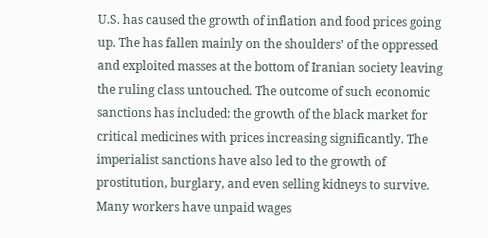U.S. has caused the growth of inflation and food prices going up. The has fallen mainly on the shoulders’ of the oppressed and exploited masses at the bottom of Iranian society leaving the ruling class untouched. The outcome of such economic sanctions has included: the growth of the black market for critical medicines with prices increasing significantly. The imperialist sanctions have also led to the growth of prostitution, burglary, and even selling kidneys to survive. Many workers have unpaid wages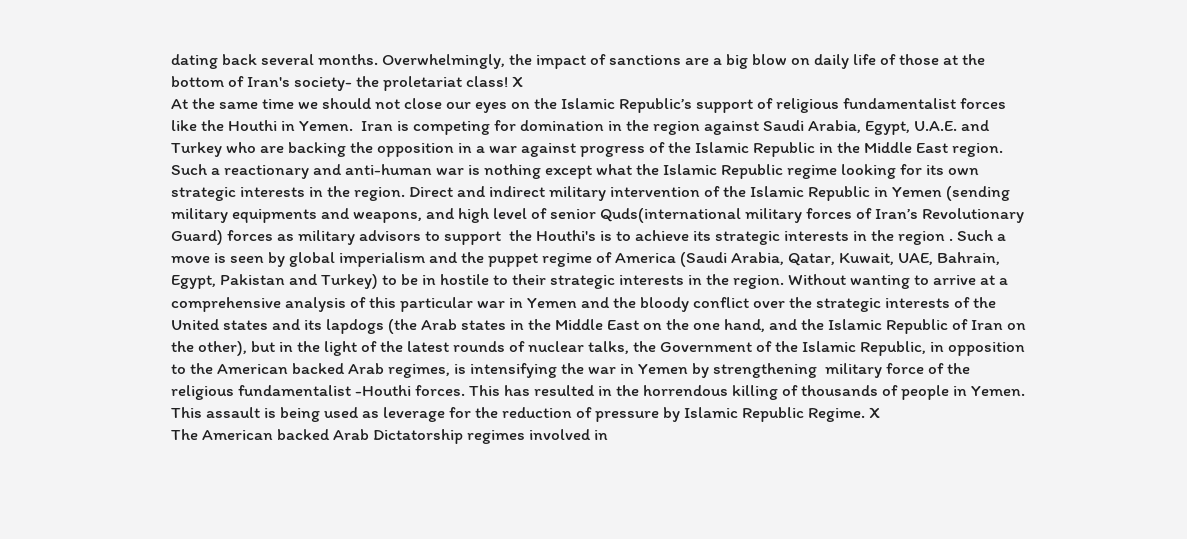dating back several months. Overwhelmingly, the impact of sanctions are a big blow on daily life of those at the bottom of Iran's society- the proletariat class! X
At the same time we should not close our eyes on the Islamic Republic’s support of religious fundamentalist forces like the Houthi in Yemen.  Iran is competing for domination in the region against Saudi Arabia, Egypt, U.A.E. and Turkey who are backing the opposition in a war against progress of the Islamic Republic in the Middle East region. Such a reactionary and anti-human war is nothing except what the Islamic Republic regime looking for its own strategic interests in the region. Direct and indirect military intervention of the Islamic Republic in Yemen (sending military equipments and weapons, and high level of senior Quds(international military forces of Iran’s Revolutionary Guard) forces as military advisors to support  the Houthi's is to achieve its strategic interests in the region . Such a move is seen by global imperialism and the puppet regime of America (Saudi Arabia, Qatar, Kuwait, UAE, Bahrain, Egypt, Pakistan and Turkey) to be in hostile to their strategic interests in the region. Without wanting to arrive at a comprehensive analysis of this particular war in Yemen and the bloody conflict over the strategic interests of the United states and its lapdogs (the Arab states in the Middle East on the one hand, and the Islamic Republic of Iran on the other), but in the light of the latest rounds of nuclear talks, the Government of the Islamic Republic, in opposition to the American backed Arab regimes, is intensifying the war in Yemen by strengthening  military force of the religious fundamentalist -Houthi forces. This has resulted in the horrendous killing of thousands of people in Yemen. This assault is being used as leverage for the reduction of pressure by Islamic Republic Regime. X
The American backed Arab Dictatorship regimes involved in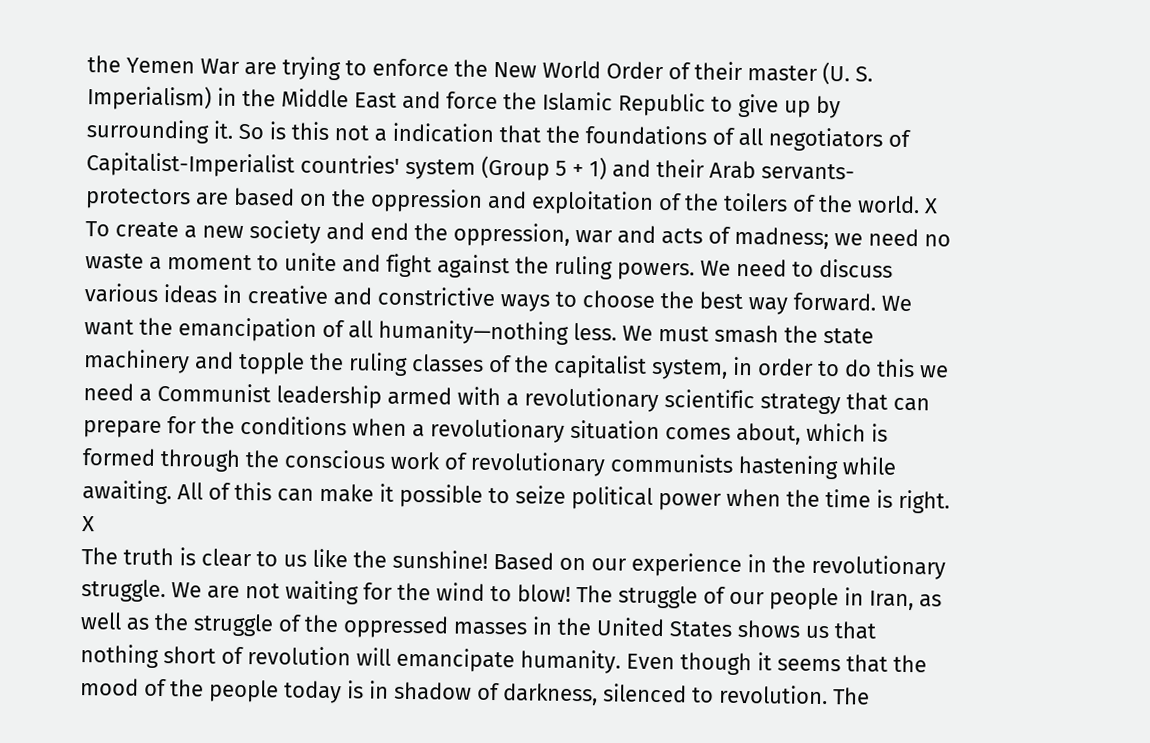the Yemen War are trying to enforce the New World Order of their master (U. S. Imperialism) in the Middle East and force the Islamic Republic to give up by surrounding it. So is this not a indication that the foundations of all negotiators of Capitalist-Imperialist countries' system (Group 5 + 1) and their Arab servants- protectors are based on the oppression and exploitation of the toilers of the world. X
To create a new society and end the oppression, war and acts of madness; we need no waste a moment to unite and fight against the ruling powers. We need to discuss various ideas in creative and constrictive ways to choose the best way forward. We want the emancipation of all humanity—nothing less. We must smash the state machinery and topple the ruling classes of the capitalist system, in order to do this we need a Communist leadership armed with a revolutionary scientific strategy that can prepare for the conditions when a revolutionary situation comes about, which is formed through the conscious work of revolutionary communists hastening while awaiting. All of this can make it possible to seize political power when the time is right. X
The truth is clear to us like the sunshine! Based on our experience in the revolutionary struggle. We are not waiting for the wind to blow! The struggle of our people in Iran, as well as the struggle of the oppressed masses in the United States shows us that nothing short of revolution will emancipate humanity. Even though it seems that the mood of the people today is in shadow of darkness, silenced to revolution. The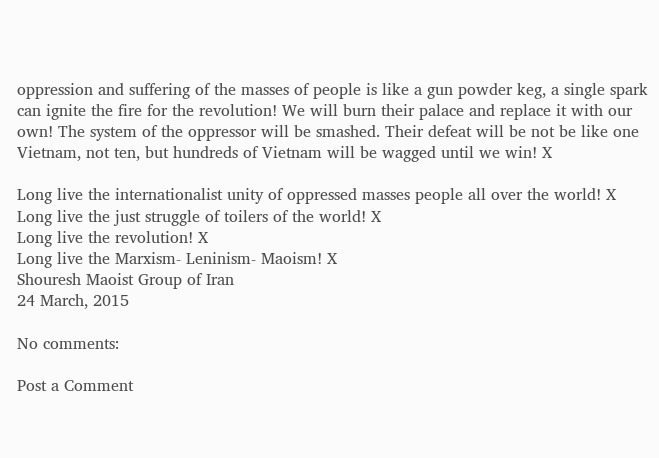oppression and suffering of the masses of people is like a gun powder keg, a single spark can ignite the fire for the revolution! We will burn their palace and replace it with our own! The system of the oppressor will be smashed. Their defeat will be not be like one Vietnam, not ten, but hundreds of Vietnam will be wagged until we win! X

Long live the internationalist unity of oppressed masses people all over the world! X
Long live the just struggle of toilers of the world! X
Long live the revolution! X
Long live the Marxism- Leninism- Maoism! X
Shouresh Maoist Group of Iran
24 March, 2015

No comments:

Post a Comment